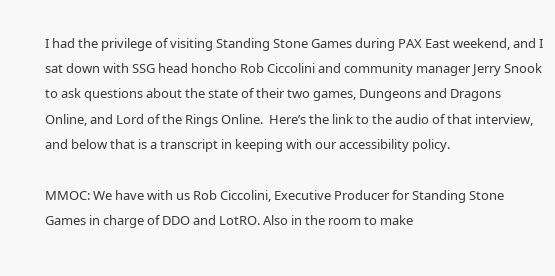I had the privilege of visiting Standing Stone Games during PAX East weekend, and I sat down with SSG head honcho Rob Ciccolini and community manager Jerry Snook to ask questions about the state of their two games, Dungeons and Dragons Online, and Lord of the Rings Online.  Here’s the link to the audio of that interview, and below that is a transcript in keeping with our accessibility policy.

MMOC: We have with us Rob Ciccolini, Executive Producer for Standing Stone Games in charge of DDO and LotRO. Also in the room to make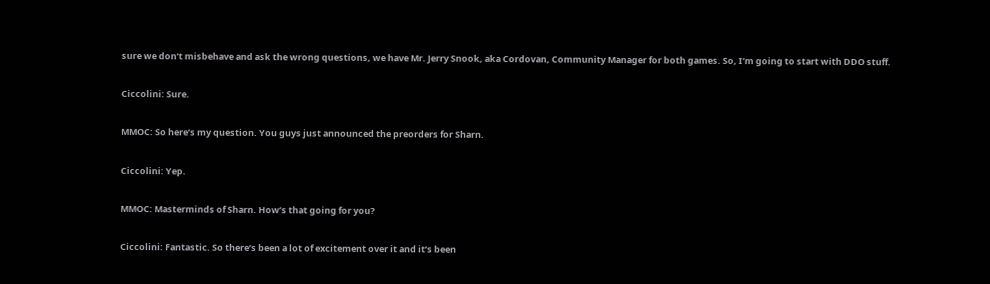sure we don’t misbehave and ask the wrong questions, we have Mr. Jerry Snook, aka Cordovan, Community Manager for both games. So, I’m going to start with DDO stuff.

Ciccolini: Sure.

MMOC: So here’s my question. You guys just announced the preorders for Sharn.

Ciccolini: Yep.

MMOC: Masterminds of Sharn. How’s that going for you?

Ciccolini: Fantastic. So there’s been a lot of excitement over it and it’s been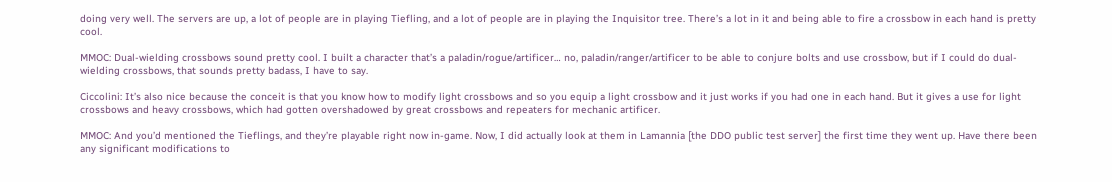doing very well. The servers are up, a lot of people are in playing Tiefling, and a lot of people are in playing the Inquisitor tree. There’s a lot in it and being able to fire a crossbow in each hand is pretty cool.

MMOC: Dual-wielding crossbows sound pretty cool. I built a character that’s a paladin/rogue/artificer… no, paladin/ranger/artificer to be able to conjure bolts and use crossbow, but if I could do dual-wielding crossbows, that sounds pretty badass, I have to say.

Ciccolini: It’s also nice because the conceit is that you know how to modify light crossbows and so you equip a light crossbow and it just works if you had one in each hand. But it gives a use for light crossbows and heavy crossbows, which had gotten overshadowed by great crossbows and repeaters for mechanic artificer.

MMOC: And you’d mentioned the Tieflings, and they’re playable right now in-game. Now, I did actually look at them in Lamannia [the DDO public test server] the first time they went up. Have there been any significant modifications to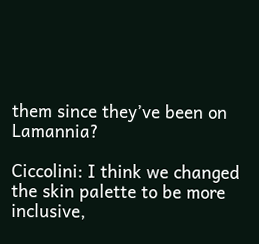them since they’ve been on Lamannia?

Ciccolini: I think we changed the skin palette to be more inclusive,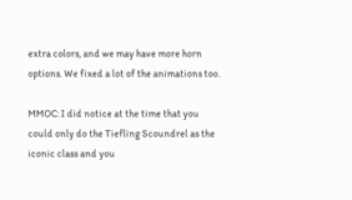extra colors, and we may have more horn options. We fixed a lot of the animations too.

MMOC: I did notice at the time that you could only do the Tiefling Scoundrel as the iconic class and you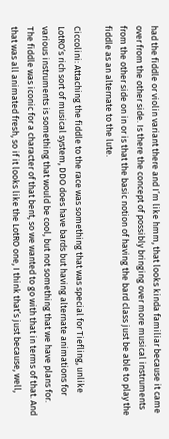had the fiddle or violin variant there and I’m like hmm, that looks kinda familiar because it came over from the other side. Is there the concept of possibly bringing over more musical instruments from the other side on in or is that the basic notion of having the bard class just be able to play the fiddle as an alternate to the lute.

Ciccolini: Attaching the fiddle to the race was something that was special for Tiefling, unlike LotRO‘s rich sort of musical system, DDO does have bards but having alternate animations for various instruments is something that would be cool, but not something that we have plans for. The fiddle was iconic for a character of that bent, so we wanted to go with that in terms of that. And that was all animated fresh, so if it looks like the LotRO one, I think that’s just because, well,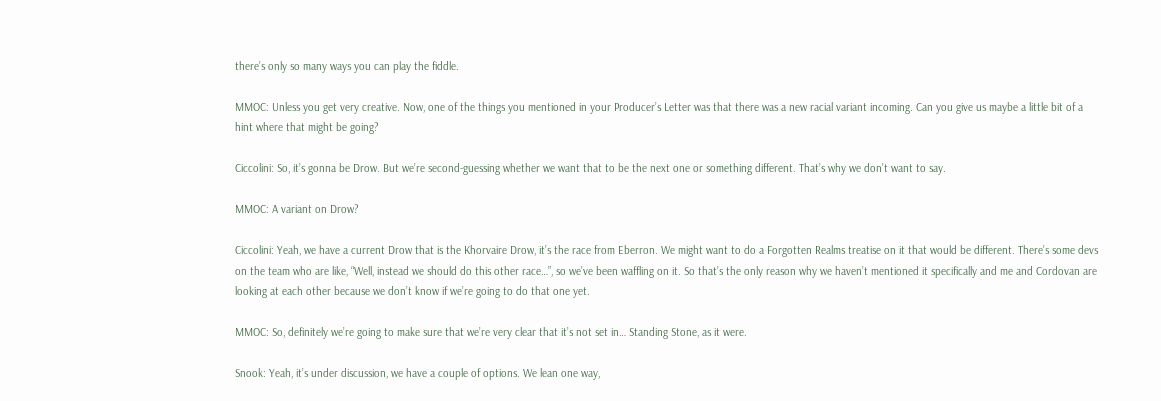there’s only so many ways you can play the fiddle.

MMOC: Unless you get very creative. Now, one of the things you mentioned in your Producer’s Letter was that there was a new racial variant incoming. Can you give us maybe a little bit of a hint where that might be going?

Ciccolini: So, it’s gonna be Drow. But we’re second-guessing whether we want that to be the next one or something different. That’s why we don’t want to say.

MMOC: A variant on Drow?

Ciccolini: Yeah, we have a current Drow that is the Khorvaire Drow, it’s the race from Eberron. We might want to do a Forgotten Realms treatise on it that would be different. There’s some devs on the team who are like, “Well, instead we should do this other race…”, so we’ve been waffling on it. So that’s the only reason why we haven’t mentioned it specifically and me and Cordovan are looking at each other because we don’t know if we’re going to do that one yet.

MMOC: So, definitely we’re going to make sure that we’re very clear that it’s not set in… Standing Stone, as it were.

Snook: Yeah, it’s under discussion, we have a couple of options. We lean one way,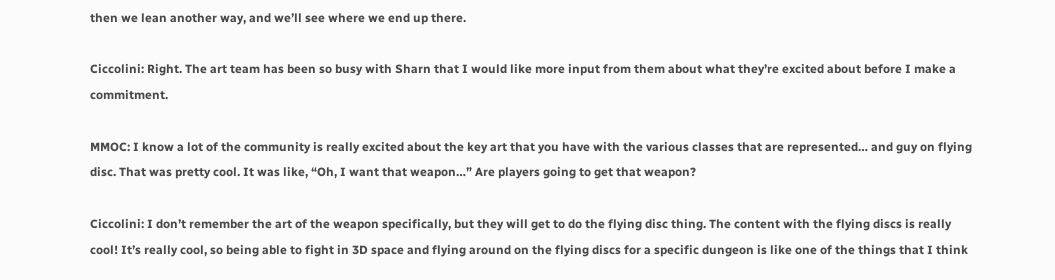then we lean another way, and we’ll see where we end up there.

Ciccolini: Right. The art team has been so busy with Sharn that I would like more input from them about what they’re excited about before I make a commitment.

MMOC: I know a lot of the community is really excited about the key art that you have with the various classes that are represented… and guy on flying disc. That was pretty cool. It was like, “Oh, I want that weapon…” Are players going to get that weapon?

Ciccolini: I don’t remember the art of the weapon specifically, but they will get to do the flying disc thing. The content with the flying discs is really cool! It’s really cool, so being able to fight in 3D space and flying around on the flying discs for a specific dungeon is like one of the things that I think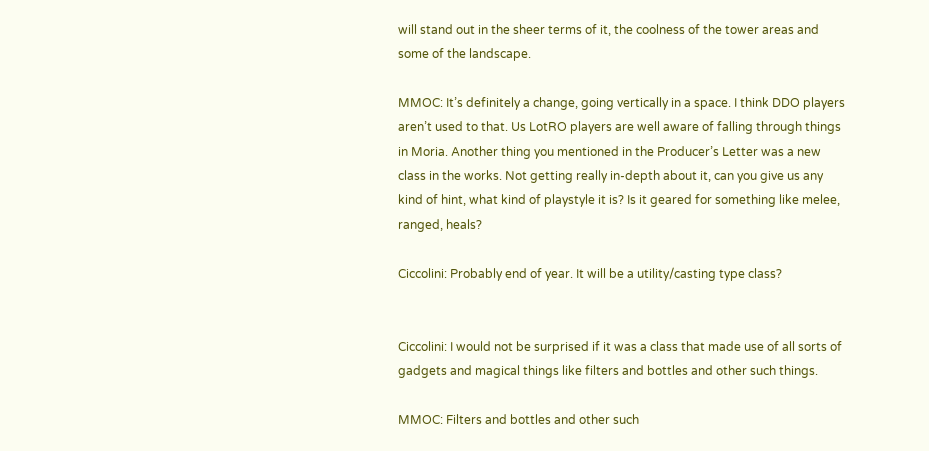will stand out in the sheer terms of it, the coolness of the tower areas and some of the landscape.

MMOC: It’s definitely a change, going vertically in a space. I think DDO players aren’t used to that. Us LotRO players are well aware of falling through things in Moria. Another thing you mentioned in the Producer’s Letter was a new class in the works. Not getting really in-depth about it, can you give us any kind of hint, what kind of playstyle it is? Is it geared for something like melee, ranged, heals?

Ciccolini: Probably end of year. It will be a utility/casting type class?


Ciccolini: I would not be surprised if it was a class that made use of all sorts of gadgets and magical things like filters and bottles and other such things.

MMOC: Filters and bottles and other such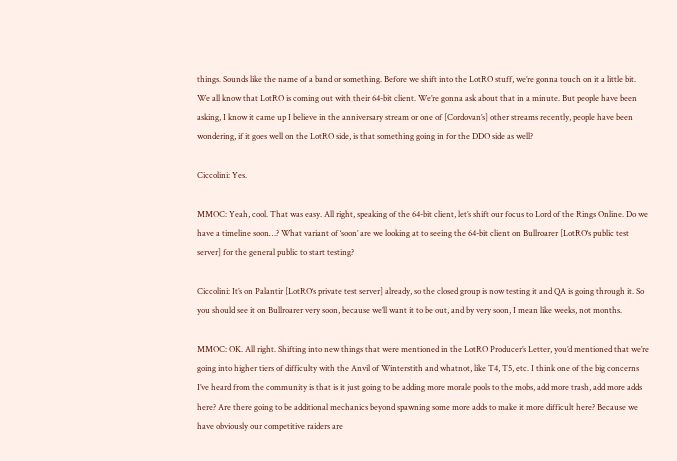things. Sounds like the name of a band or something. Before we shift into the LotRO stuff, we’re gonna touch on it a little bit. We all know that LotRO is coming out with their 64-bit client. We’re gonna ask about that in a minute. But people have been asking, I know it came up I believe in the anniversary stream or one of [Cordovan’s] other streams recently, people have been wondering, if it goes well on the LotRO side, is that something going in for the DDO side as well?

Ciccolini: Yes.

MMOC: Yeah, cool. That was easy. All right, speaking of the 64-bit client, let’s shift our focus to Lord of the Rings Online. Do we have a timeline soon…? What variant of ‘soon’ are we looking at to seeing the 64-bit client on Bullroarer [LotRO‘s public test server] for the general public to start testing?

Ciccolini: It’s on Palantir [LotRO‘s private test server] already, so the closed group is now testing it and QA is going through it. So you should see it on Bullroarer very soon, because we’ll want it to be out, and by very soon, I mean like weeks, not months.

MMOC: OK. All right. Shifting into new things that were mentioned in the LotRO Producer’s Letter, you’d mentioned that we’re going into higher tiers of difficulty with the Anvil of Winterstith and whatnot, like T4, T5, etc. I think one of the big concerns I’ve heard from the community is that is it just going to be adding more morale pools to the mobs, add more trash, add more adds here? Are there going to be additional mechanics beyond spawning some more adds to make it more difficult here? Because we have obviously our competitive raiders are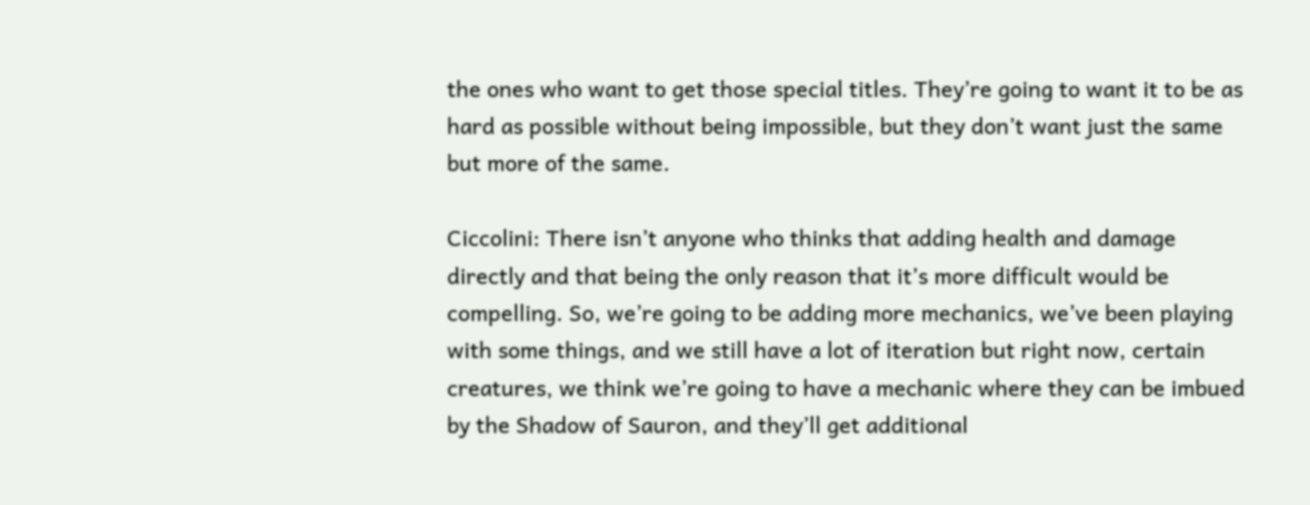the ones who want to get those special titles. They’re going to want it to be as hard as possible without being impossible, but they don’t want just the same but more of the same.

Ciccolini: There isn’t anyone who thinks that adding health and damage directly and that being the only reason that it’s more difficult would be compelling. So, we’re going to be adding more mechanics, we’ve been playing with some things, and we still have a lot of iteration but right now, certain creatures, we think we’re going to have a mechanic where they can be imbued by the Shadow of Sauron, and they’ll get additional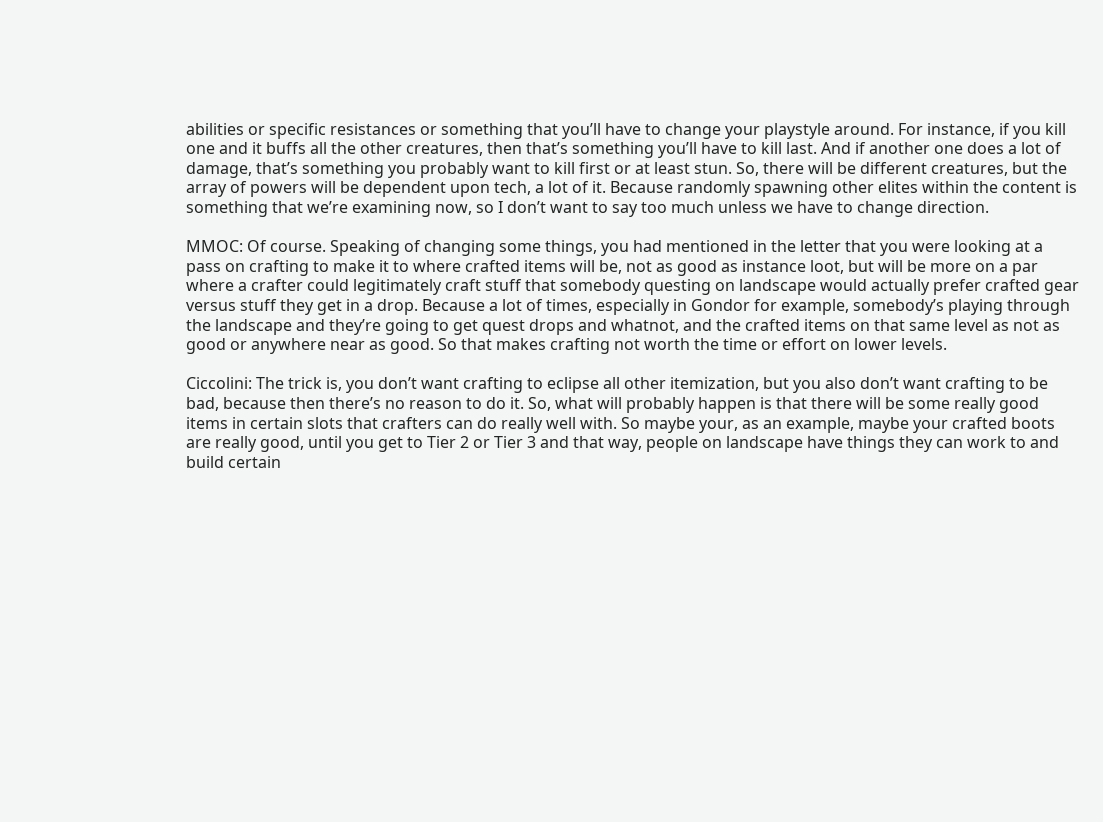abilities or specific resistances or something that you’ll have to change your playstyle around. For instance, if you kill one and it buffs all the other creatures, then that’s something you’ll have to kill last. And if another one does a lot of damage, that’s something you probably want to kill first or at least stun. So, there will be different creatures, but the array of powers will be dependent upon tech, a lot of it. Because randomly spawning other elites within the content is something that we’re examining now, so I don’t want to say too much unless we have to change direction.

MMOC: Of course. Speaking of changing some things, you had mentioned in the letter that you were looking at a pass on crafting to make it to where crafted items will be, not as good as instance loot, but will be more on a par where a crafter could legitimately craft stuff that somebody questing on landscape would actually prefer crafted gear versus stuff they get in a drop. Because a lot of times, especially in Gondor for example, somebody’s playing through the landscape and they’re going to get quest drops and whatnot, and the crafted items on that same level as not as good or anywhere near as good. So that makes crafting not worth the time or effort on lower levels.

Ciccolini: The trick is, you don’t want crafting to eclipse all other itemization, but you also don’t want crafting to be bad, because then there’s no reason to do it. So, what will probably happen is that there will be some really good items in certain slots that crafters can do really well with. So maybe your, as an example, maybe your crafted boots are really good, until you get to Tier 2 or Tier 3 and that way, people on landscape have things they can work to and build certain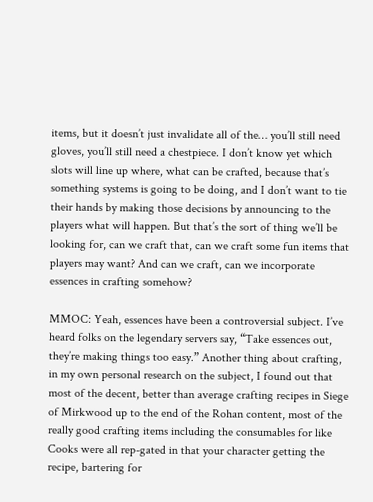items, but it doesn’t just invalidate all of the… you’ll still need gloves, you’ll still need a chestpiece. I don’t know yet which slots will line up where, what can be crafted, because that’s something systems is going to be doing, and I don’t want to tie their hands by making those decisions by announcing to the players what will happen. But that’s the sort of thing we’ll be looking for, can we craft that, can we craft some fun items that players may want? And can we craft, can we incorporate essences in crafting somehow?

MMOC: Yeah, essences have been a controversial subject. I’ve heard folks on the legendary servers say, “Take essences out, they’re making things too easy.” Another thing about crafting, in my own personal research on the subject, I found out that most of the decent, better than average crafting recipes in Siege of Mirkwood up to the end of the Rohan content, most of the really good crafting items including the consumables for like Cooks were all rep-gated in that your character getting the recipe, bartering for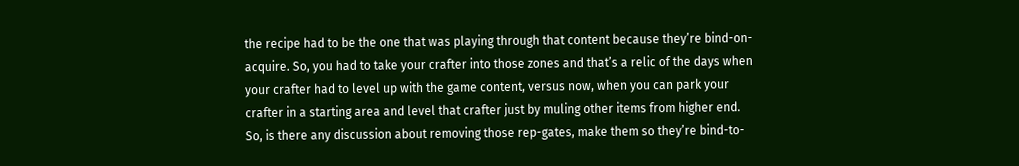the recipe had to be the one that was playing through that content because they’re bind-on-acquire. So, you had to take your crafter into those zones and that’s a relic of the days when your crafter had to level up with the game content, versus now, when you can park your crafter in a starting area and level that crafter just by muling other items from higher end. So, is there any discussion about removing those rep-gates, make them so they’re bind-to-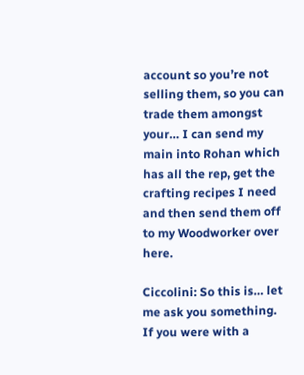account so you’re not selling them, so you can trade them amongst your… I can send my main into Rohan which has all the rep, get the crafting recipes I need and then send them off to my Woodworker over here.

Ciccolini: So this is… let me ask you something. If you were with a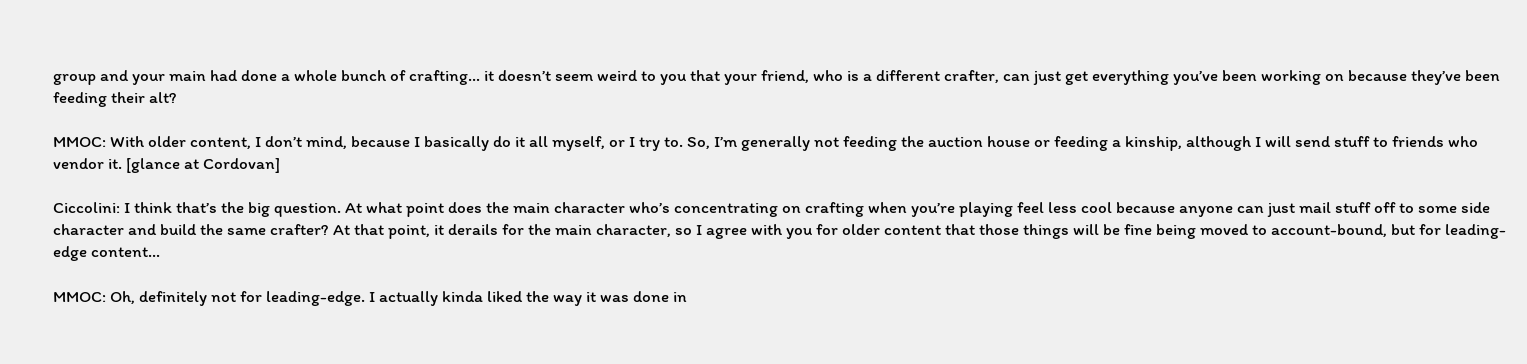group and your main had done a whole bunch of crafting… it doesn’t seem weird to you that your friend, who is a different crafter, can just get everything you’ve been working on because they’ve been feeding their alt?

MMOC: With older content, I don’t mind, because I basically do it all myself, or I try to. So, I’m generally not feeding the auction house or feeding a kinship, although I will send stuff to friends who vendor it. [glance at Cordovan]

Ciccolini: I think that’s the big question. At what point does the main character who’s concentrating on crafting when you’re playing feel less cool because anyone can just mail stuff off to some side character and build the same crafter? At that point, it derails for the main character, so I agree with you for older content that those things will be fine being moved to account-bound, but for leading-edge content…

MMOC: Oh, definitely not for leading-edge. I actually kinda liked the way it was done in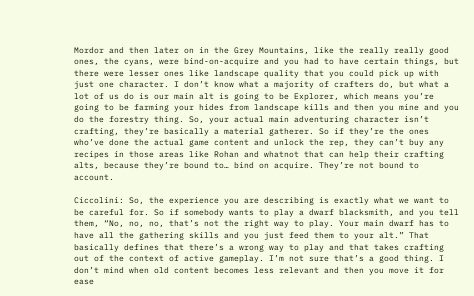Mordor and then later on in the Grey Mountains, like the really really good ones, the cyans, were bind-on-acquire and you had to have certain things, but there were lesser ones like landscape quality that you could pick up with just one character. I don’t know what a majority of crafters do, but what a lot of us do is our main alt is going to be Explorer, which means you’re going to be farming your hides from landscape kills and then you mine and you do the forestry thing. So, your actual main adventuring character isn’t crafting, they’re basically a material gatherer. So if they’re the ones who’ve done the actual game content and unlock the rep, they can’t buy any recipes in those areas like Rohan and whatnot that can help their crafting alts, because they’re bound to… bind on acquire. They’re not bound to account.

Ciccolini: So, the experience you are describing is exactly what we want to be careful for. So if somebody wants to play a dwarf blacksmith, and you tell them, “No, no, no, that’s not the right way to play. Your main dwarf has to have all the gathering skills and you just feed them to your alt.” That basically defines that there’s a wrong way to play and that takes crafting out of the context of active gameplay. I’m not sure that’s a good thing. I don’t mind when old content becomes less relevant and then you move it for ease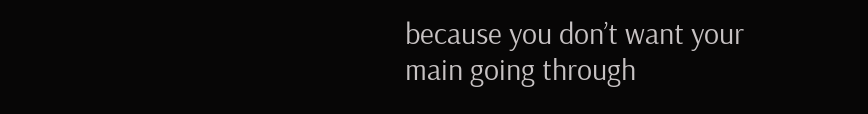because you don’t want your main going through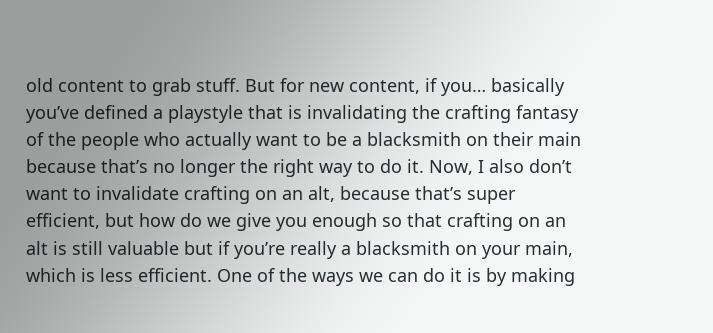old content to grab stuff. But for new content, if you… basically you’ve defined a playstyle that is invalidating the crafting fantasy of the people who actually want to be a blacksmith on their main because that’s no longer the right way to do it. Now, I also don’t want to invalidate crafting on an alt, because that’s super efficient, but how do we give you enough so that crafting on an alt is still valuable but if you’re really a blacksmith on your main, which is less efficient. One of the ways we can do it is by making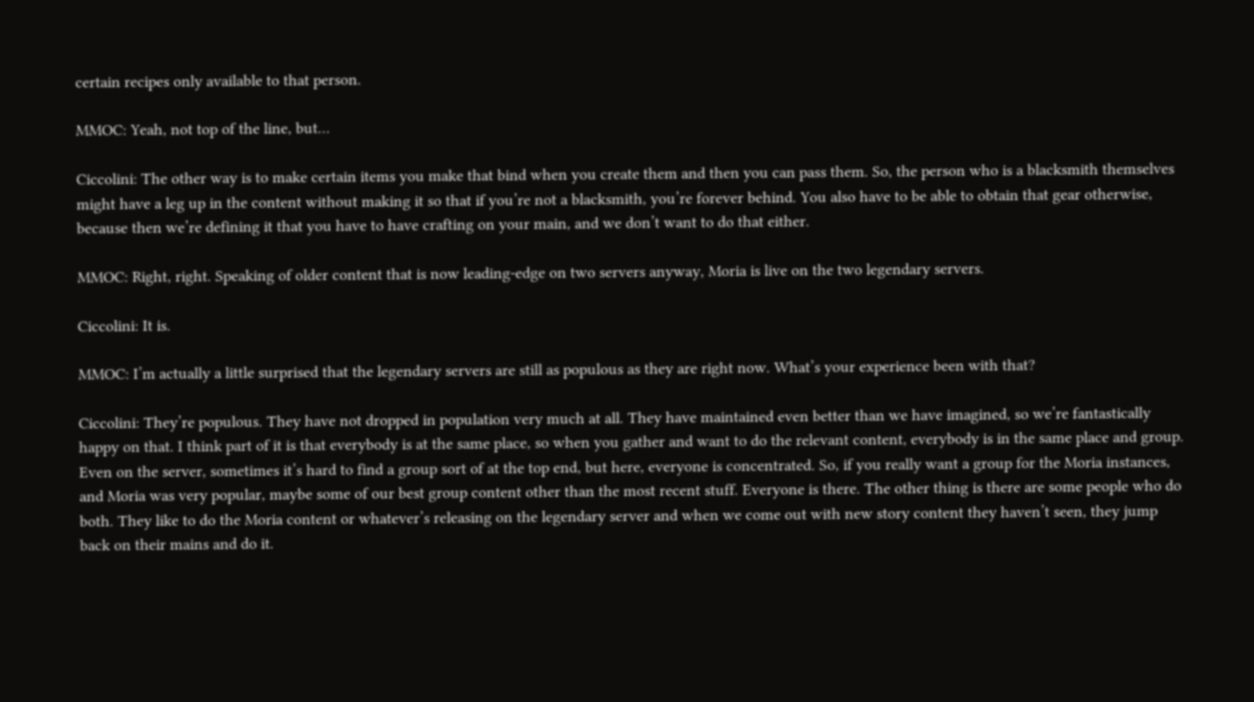certain recipes only available to that person.

MMOC: Yeah, not top of the line, but…

Ciccolini: The other way is to make certain items you make that bind when you create them and then you can pass them. So, the person who is a blacksmith themselves might have a leg up in the content without making it so that if you’re not a blacksmith, you’re forever behind. You also have to be able to obtain that gear otherwise, because then we’re defining it that you have to have crafting on your main, and we don’t want to do that either.

MMOC: Right, right. Speaking of older content that is now leading-edge on two servers anyway, Moria is live on the two legendary servers.

Ciccolini: It is.

MMOC: I’m actually a little surprised that the legendary servers are still as populous as they are right now. What’s your experience been with that?

Ciccolini: They’re populous. They have not dropped in population very much at all. They have maintained even better than we have imagined, so we’re fantastically happy on that. I think part of it is that everybody is at the same place, so when you gather and want to do the relevant content, everybody is in the same place and group. Even on the server, sometimes it’s hard to find a group sort of at the top end, but here, everyone is concentrated. So, if you really want a group for the Moria instances, and Moria was very popular, maybe some of our best group content other than the most recent stuff. Everyone is there. The other thing is there are some people who do both. They like to do the Moria content or whatever’s releasing on the legendary server and when we come out with new story content they haven’t seen, they jump back on their mains and do it.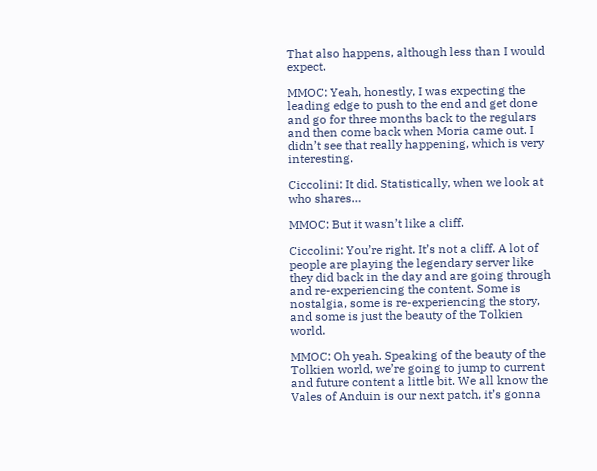That also happens, although less than I would expect.

MMOC: Yeah, honestly, I was expecting the leading edge to push to the end and get done and go for three months back to the regulars and then come back when Moria came out. I didn’t see that really happening, which is very interesting.

Ciccolini: It did. Statistically, when we look at who shares…

MMOC: But it wasn’t like a cliff.

Ciccolini: You’re right. It’s not a cliff. A lot of people are playing the legendary server like they did back in the day and are going through and re-experiencing the content. Some is nostalgia, some is re-experiencing the story, and some is just the beauty of the Tolkien world.

MMOC: Oh yeah. Speaking of the beauty of the Tolkien world, we’re going to jump to current and future content a little bit. We all know the Vales of Anduin is our next patch, it’s gonna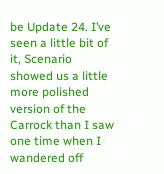be Update 24. I’ve seen a little bit of it, Scenario showed us a little more polished version of the Carrock than I saw one time when I wandered off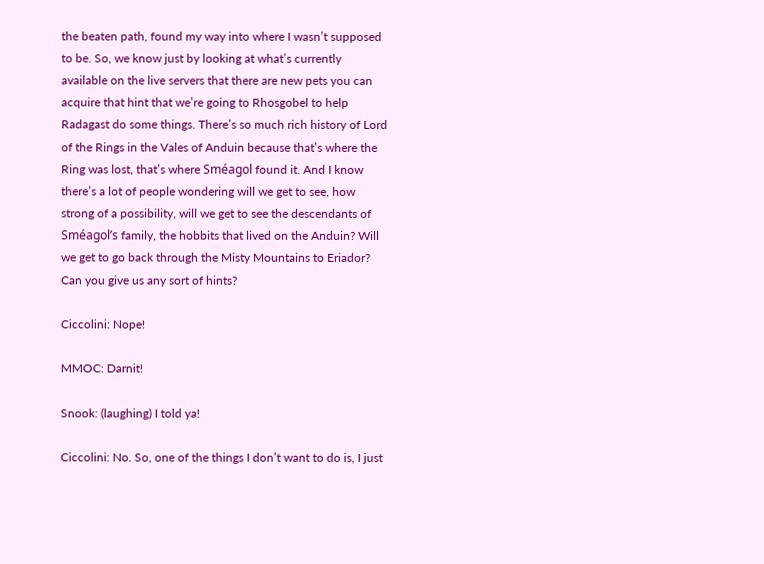the beaten path, found my way into where I wasn’t supposed to be. So, we know just by looking at what’s currently available on the live servers that there are new pets you can acquire that hint that we’re going to Rhosgobel to help Radagast do some things. There’s so much rich history of Lord of the Rings in the Vales of Anduin because that’s where the Ring was lost, that’s where Sméagol found it. And I know there’s a lot of people wondering will we get to see, how strong of a possibility, will we get to see the descendants of Sméagol’s family, the hobbits that lived on the Anduin? Will we get to go back through the Misty Mountains to Eriador? Can you give us any sort of hints?

Ciccolini: Nope!

MMOC: Darnit!

Snook: (laughing) I told ya!

Ciccolini: No. So, one of the things I don’t want to do is, I just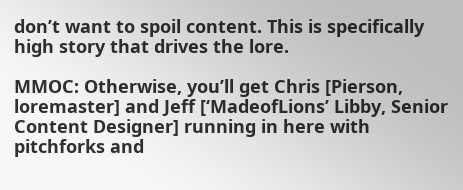don’t want to spoil content. This is specifically high story that drives the lore.

MMOC: Otherwise, you’ll get Chris [Pierson, loremaster] and Jeff [‘MadeofLions’ Libby, Senior Content Designer] running in here with pitchforks and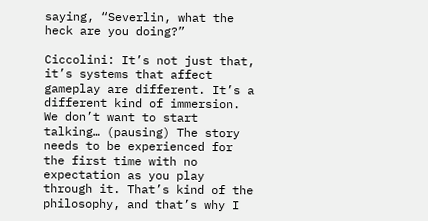saying, “Severlin, what the heck are you doing?”

Ciccolini: It’s not just that, it’s systems that affect gameplay are different. It’s a different kind of immersion. We don’t want to start talking… (pausing) The story needs to be experienced for the first time with no expectation as you play through it. That’s kind of the philosophy, and that’s why I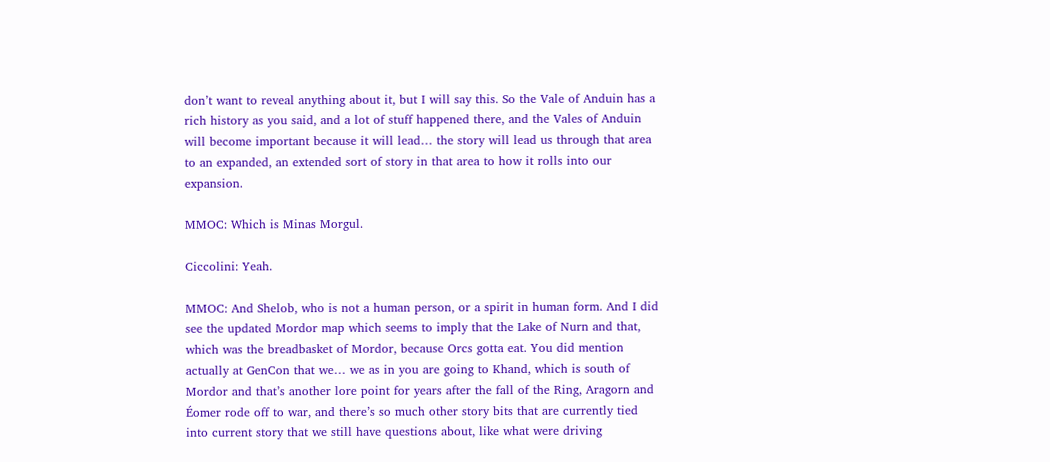don’t want to reveal anything about it, but I will say this. So the Vale of Anduin has a rich history as you said, and a lot of stuff happened there, and the Vales of Anduin will become important because it will lead… the story will lead us through that area to an expanded, an extended sort of story in that area to how it rolls into our expansion.

MMOC: Which is Minas Morgul.

Ciccolini: Yeah.

MMOC: And Shelob, who is not a human person, or a spirit in human form. And I did see the updated Mordor map which seems to imply that the Lake of Nurn and that, which was the breadbasket of Mordor, because Orcs gotta eat. You did mention actually at GenCon that we… we as in you are going to Khand, which is south of Mordor and that’s another lore point for years after the fall of the Ring, Aragorn and Éomer rode off to war, and there’s so much other story bits that are currently tied into current story that we still have questions about, like what were driving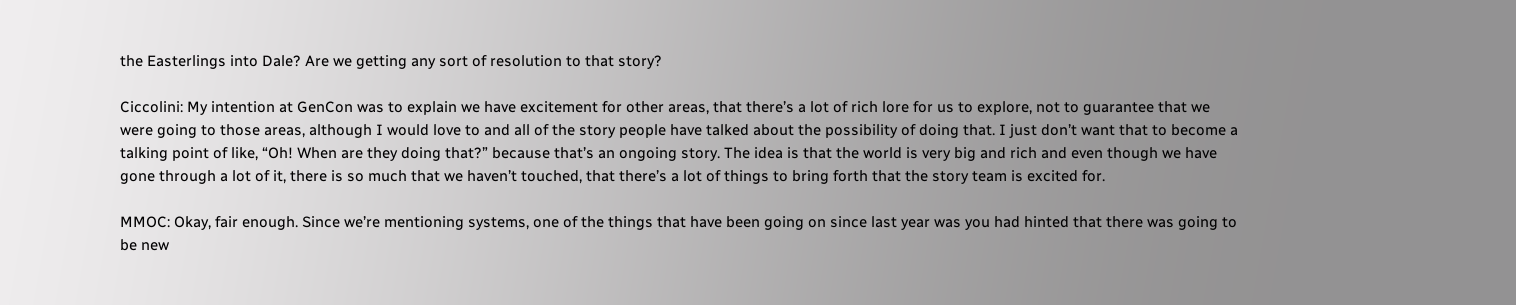the Easterlings into Dale? Are we getting any sort of resolution to that story?

Ciccolini: My intention at GenCon was to explain we have excitement for other areas, that there’s a lot of rich lore for us to explore, not to guarantee that we were going to those areas, although I would love to and all of the story people have talked about the possibility of doing that. I just don’t want that to become a talking point of like, “Oh! When are they doing that?” because that’s an ongoing story. The idea is that the world is very big and rich and even though we have gone through a lot of it, there is so much that we haven’t touched, that there’s a lot of things to bring forth that the story team is excited for.

MMOC: Okay, fair enough. Since we’re mentioning systems, one of the things that have been going on since last year was you had hinted that there was going to be new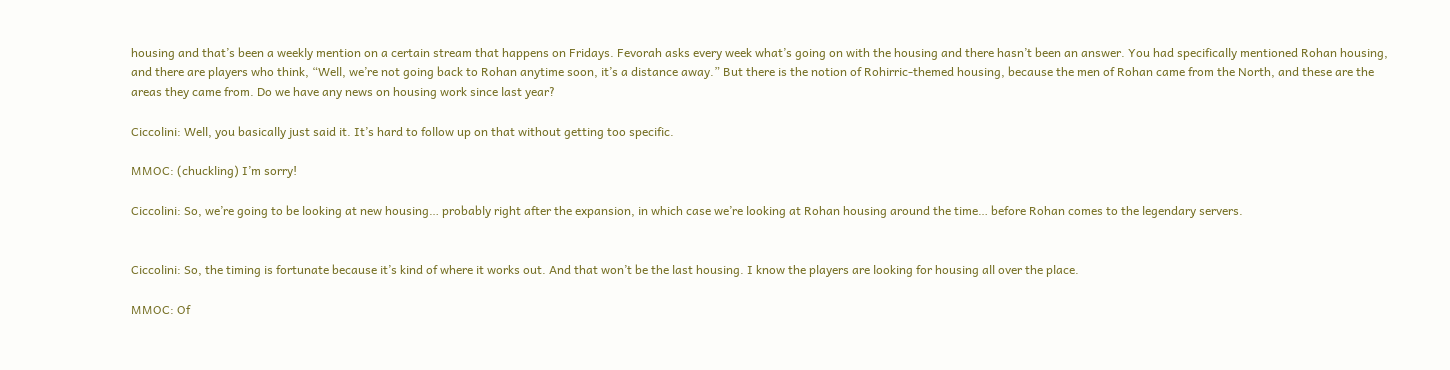housing and that’s been a weekly mention on a certain stream that happens on Fridays. Fevorah asks every week what’s going on with the housing and there hasn’t been an answer. You had specifically mentioned Rohan housing, and there are players who think, “Well, we’re not going back to Rohan anytime soon, it’s a distance away.” But there is the notion of Rohirric-themed housing, because the men of Rohan came from the North, and these are the areas they came from. Do we have any news on housing work since last year?

Ciccolini: Well, you basically just said it. It’s hard to follow up on that without getting too specific.

MMOC: (chuckling) I’m sorry!

Ciccolini: So, we’re going to be looking at new housing… probably right after the expansion, in which case we’re looking at Rohan housing around the time… before Rohan comes to the legendary servers.


Ciccolini: So, the timing is fortunate because it’s kind of where it works out. And that won’t be the last housing. I know the players are looking for housing all over the place.

MMOC: Of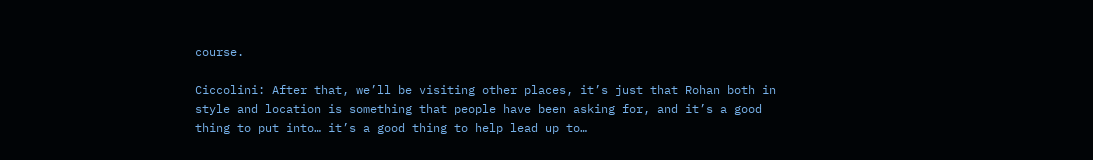course.

Ciccolini: After that, we’ll be visiting other places, it’s just that Rohan both in style and location is something that people have been asking for, and it’s a good thing to put into… it’s a good thing to help lead up to…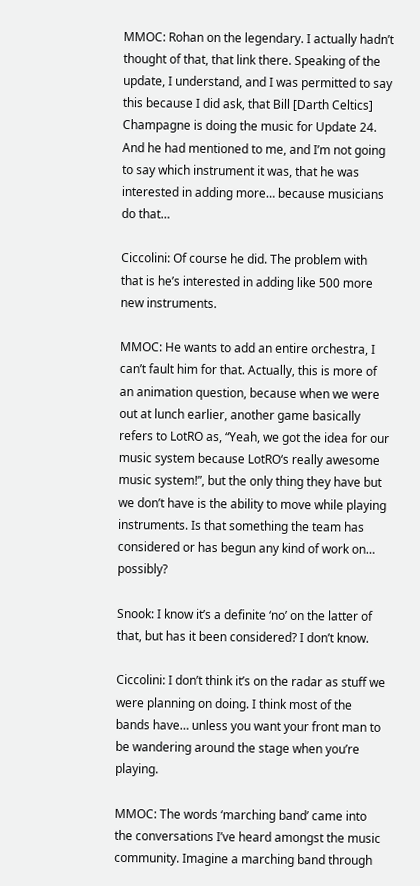MMOC: Rohan on the legendary. I actually hadn’t thought of that, that link there. Speaking of the update, I understand, and I was permitted to say this because I did ask, that Bill [Darth Celtics] Champagne is doing the music for Update 24. And he had mentioned to me, and I’m not going to say which instrument it was, that he was interested in adding more… because musicians do that…

Ciccolini: Of course he did. The problem with that is he’s interested in adding like 500 more new instruments.

MMOC: He wants to add an entire orchestra, I can’t fault him for that. Actually, this is more of an animation question, because when we were out at lunch earlier, another game basically refers to LotRO as, “Yeah, we got the idea for our music system because LotRO‘s really awesome music system!”, but the only thing they have but we don’t have is the ability to move while playing instruments. Is that something the team has considered or has begun any kind of work on… possibly?

Snook: I know it’s a definite ‘no’ on the latter of that, but has it been considered? I don’t know.

Ciccolini: I don’t think it’s on the radar as stuff we were planning on doing. I think most of the bands have… unless you want your front man to be wandering around the stage when you’re playing.

MMOC: The words ‘marching band’ came into the conversations I’ve heard amongst the music community. Imagine a marching band through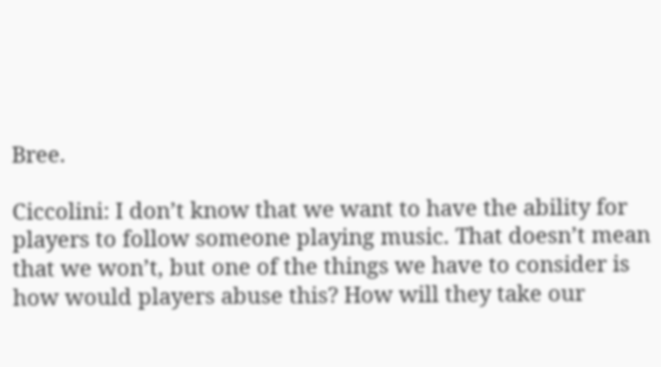Bree.

Ciccolini: I don’t know that we want to have the ability for players to follow someone playing music. That doesn’t mean that we won’t, but one of the things we have to consider is how would players abuse this? How will they take our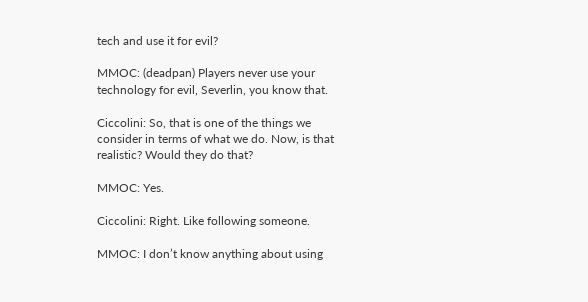tech and use it for evil?

MMOC: (deadpan) Players never use your technology for evil, Severlin, you know that.

Ciccolini: So, that is one of the things we consider in terms of what we do. Now, is that realistic? Would they do that?

MMOC: Yes.

Ciccolini: Right. Like following someone.

MMOC: I don’t know anything about using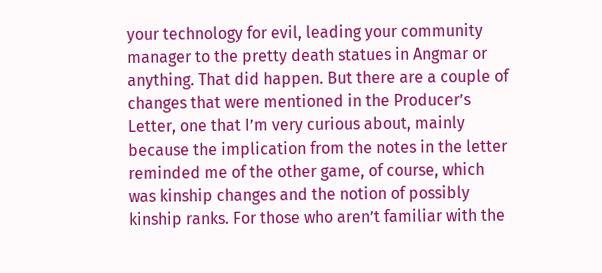your technology for evil, leading your community manager to the pretty death statues in Angmar or anything. That did happen. But there are a couple of changes that were mentioned in the Producer’s Letter, one that I’m very curious about, mainly because the implication from the notes in the letter reminded me of the other game, of course, which was kinship changes and the notion of possibly kinship ranks. For those who aren’t familiar with the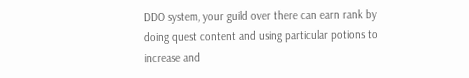DDO system, your guild over there can earn rank by doing quest content and using particular potions to increase and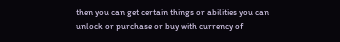then you can get certain things or abilities you can unlock or purchase or buy with currency of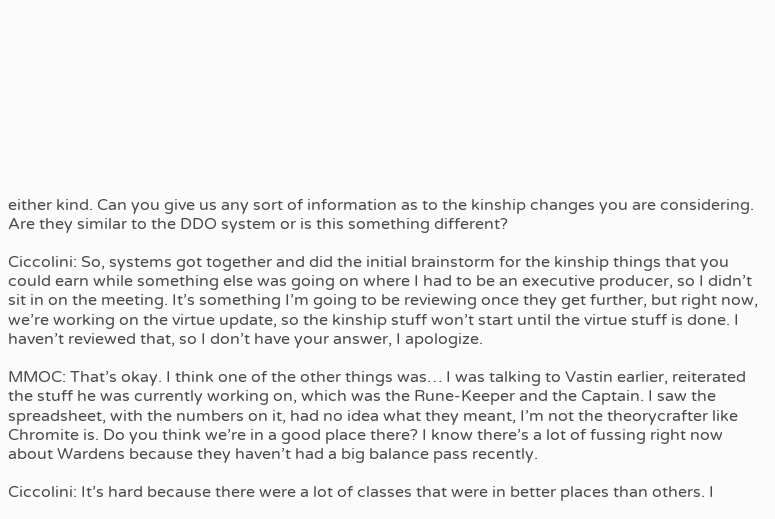either kind. Can you give us any sort of information as to the kinship changes you are considering. Are they similar to the DDO system or is this something different?

Ciccolini: So, systems got together and did the initial brainstorm for the kinship things that you could earn while something else was going on where I had to be an executive producer, so I didn’t sit in on the meeting. It’s something I’m going to be reviewing once they get further, but right now, we’re working on the virtue update, so the kinship stuff won’t start until the virtue stuff is done. I haven’t reviewed that, so I don’t have your answer, I apologize.

MMOC: That’s okay. I think one of the other things was… I was talking to Vastin earlier, reiterated the stuff he was currently working on, which was the Rune-Keeper and the Captain. I saw the spreadsheet, with the numbers on it, had no idea what they meant, I’m not the theorycrafter like Chromite is. Do you think we’re in a good place there? I know there’s a lot of fussing right now about Wardens because they haven’t had a big balance pass recently.

Ciccolini: It’s hard because there were a lot of classes that were in better places than others. I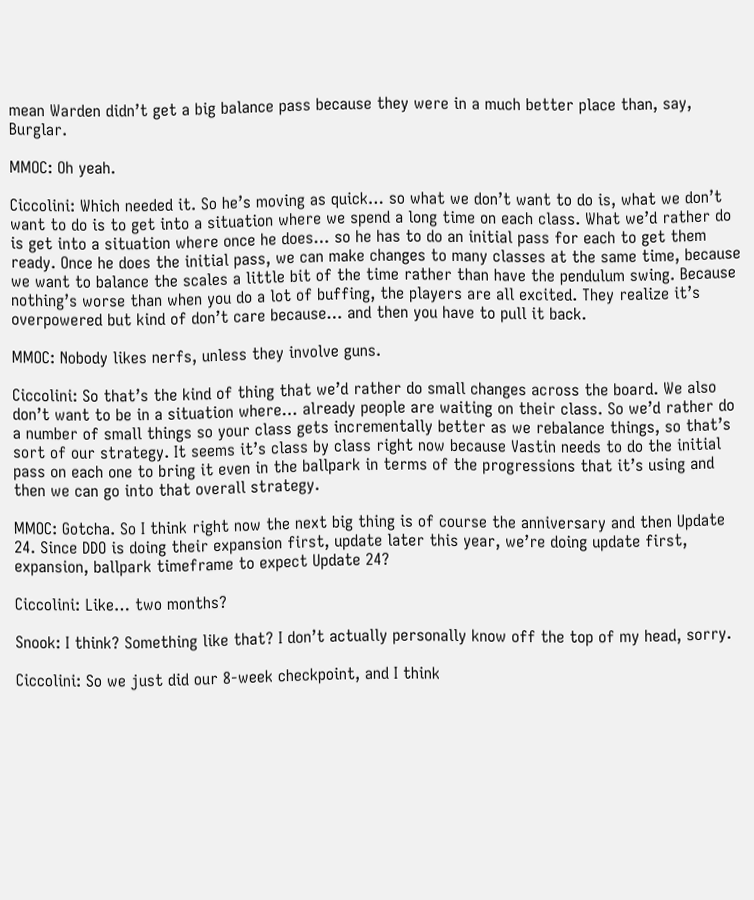mean Warden didn’t get a big balance pass because they were in a much better place than, say, Burglar.

MMOC: Oh yeah.

Ciccolini: Which needed it. So he’s moving as quick… so what we don’t want to do is, what we don’t want to do is to get into a situation where we spend a long time on each class. What we’d rather do is get into a situation where once he does… so he has to do an initial pass for each to get them ready. Once he does the initial pass, we can make changes to many classes at the same time, because we want to balance the scales a little bit of the time rather than have the pendulum swing. Because nothing’s worse than when you do a lot of buffing, the players are all excited. They realize it’s overpowered but kind of don’t care because… and then you have to pull it back.

MMOC: Nobody likes nerfs, unless they involve guns.

Ciccolini: So that’s the kind of thing that we’d rather do small changes across the board. We also don’t want to be in a situation where… already people are waiting on their class. So we’d rather do a number of small things so your class gets incrementally better as we rebalance things, so that’s sort of our strategy. It seems it’s class by class right now because Vastin needs to do the initial pass on each one to bring it even in the ballpark in terms of the progressions that it’s using and then we can go into that overall strategy.

MMOC: Gotcha. So I think right now the next big thing is of course the anniversary and then Update 24. Since DDO is doing their expansion first, update later this year, we’re doing update first, expansion, ballpark timeframe to expect Update 24?

Ciccolini: Like… two months?

Snook: I think? Something like that? I don’t actually personally know off the top of my head, sorry.

Ciccolini: So we just did our 8-week checkpoint, and I think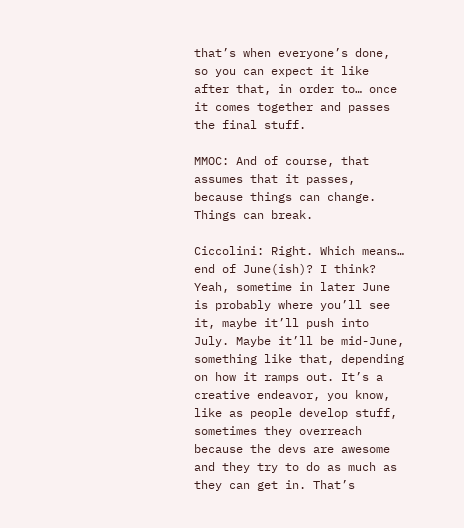that’s when everyone’s done, so you can expect it like after that, in order to… once it comes together and passes the final stuff.

MMOC: And of course, that assumes that it passes, because things can change. Things can break.

Ciccolini: Right. Which means… end of June(ish)? I think? Yeah, sometime in later June is probably where you’ll see it, maybe it’ll push into July. Maybe it’ll be mid-June, something like that, depending on how it ramps out. It’s a creative endeavor, you know, like as people develop stuff, sometimes they overreach because the devs are awesome and they try to do as much as they can get in. That’s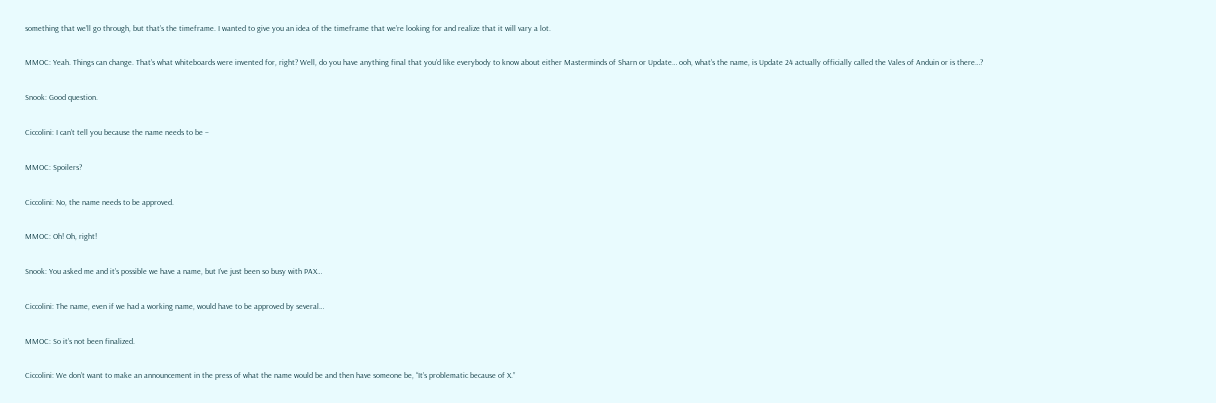something that we’ll go through, but that’s the timeframe. I wanted to give you an idea of the timeframe that we’re looking for and realize that it will vary a lot.

MMOC: Yeah. Things can change. That’s what whiteboards were invented for, right? Well, do you have anything final that you’d like everybody to know about either Masterminds of Sharn or Update… ooh, what’s the name, is Update 24 actually officially called the Vales of Anduin or is there…?

Snook: Good question.

Ciccolini: I can’t tell you because the name needs to be –

MMOC: Spoilers?

Ciccolini: No, the name needs to be approved.

MMOC: Oh! Oh, right!

Snook: You asked me and it’s possible we have a name, but I’ve just been so busy with PAX…

Ciccolini: The name, even if we had a working name, would have to be approved by several…

MMOC: So it’s not been finalized.

Ciccolini: We don’t want to make an announcement in the press of what the name would be and then have someone be, “It’s problematic because of X.”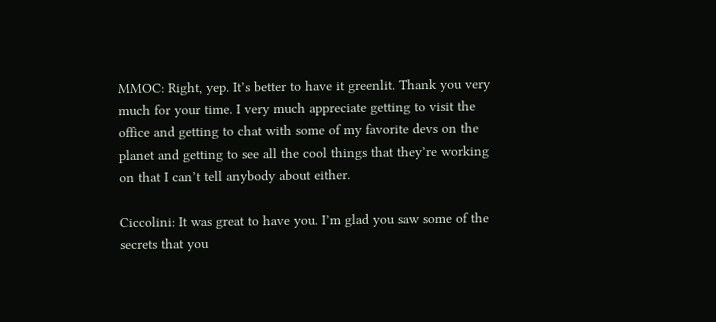MMOC: Right, yep. It’s better to have it greenlit. Thank you very much for your time. I very much appreciate getting to visit the office and getting to chat with some of my favorite devs on the planet and getting to see all the cool things that they’re working on that I can’t tell anybody about either.

Ciccolini: It was great to have you. I’m glad you saw some of the secrets that you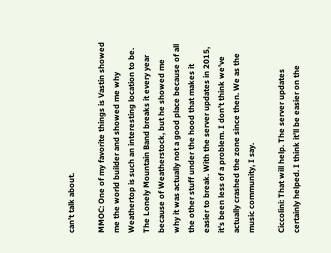can’t talk about.

MMOC: One of my favorite things is Vastin showed me the world builder and showed me why Weathertop is such an interesting location to be. The Lonely Mountain Band breaks it every year because of Weatherstock, but he showed me why it was actually not a good place because of all the other stuff under the hood that makes it easier to break. With the server updates in 2015, it’s been less of a problem. I don’t think we’ve actually crashed the zone since then. We as the music community, I say.

Ciccolini: That will help. The server updates certainly helped. I think it’ll be easier on the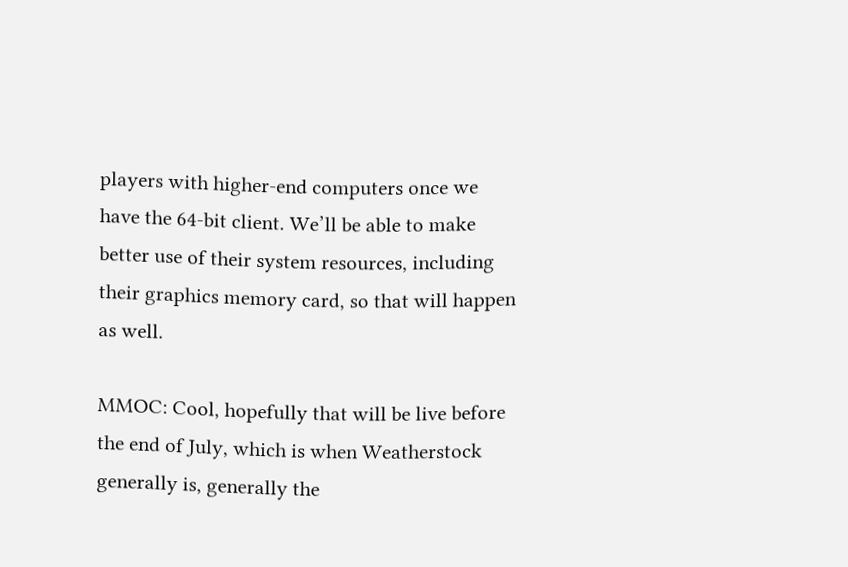players with higher-end computers once we have the 64-bit client. We’ll be able to make better use of their system resources, including their graphics memory card, so that will happen as well.

MMOC: Cool, hopefully that will be live before the end of July, which is when Weatherstock generally is, generally the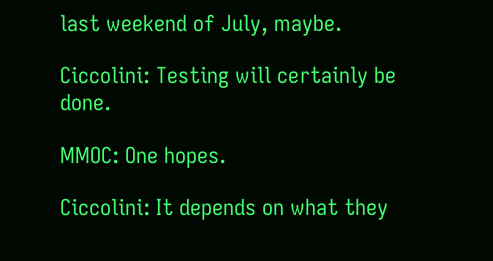last weekend of July, maybe.

Ciccolini: Testing will certainly be done.

MMOC: One hopes.

Ciccolini: It depends on what they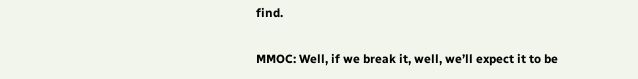find.

MMOC: Well, if we break it, well, we’ll expect it to be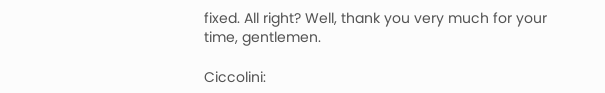fixed. All right? Well, thank you very much for your time, gentlemen.

Ciccolini: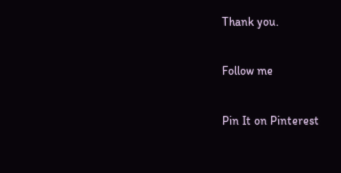Thank you.

Follow me

Pin It on Pinterest